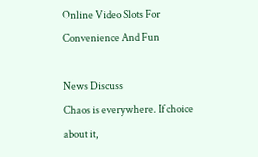Online Video Slots For Convenience And Fun

News Discuss
Chaos is everywhere. If choice about it,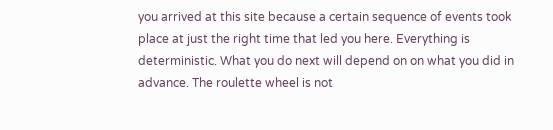you arrived at this site because a certain sequence of events took place at just the right time that led you here. Everything is deterministic. What you do next will depend on on what you did in advance. The roulette wheel is not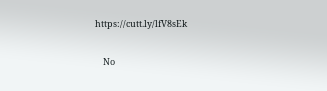https://cutt.ly/lfV8sEk


    No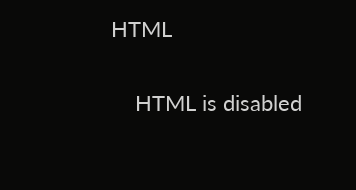HTML

    HTML is disabled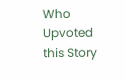Who Upvoted this Story